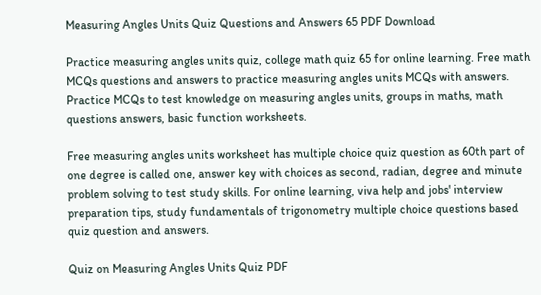Measuring Angles Units Quiz Questions and Answers 65 PDF Download

Practice measuring angles units quiz, college math quiz 65 for online learning. Free math MCQs questions and answers to practice measuring angles units MCQs with answers. Practice MCQs to test knowledge on measuring angles units, groups in maths, math questions answers, basic function worksheets.

Free measuring angles units worksheet has multiple choice quiz question as 60th part of one degree is called one, answer key with choices as second, radian, degree and minute problem solving to test study skills. For online learning, viva help and jobs' interview preparation tips, study fundamentals of trigonometry multiple choice questions based quiz question and answers.

Quiz on Measuring Angles Units Quiz PDF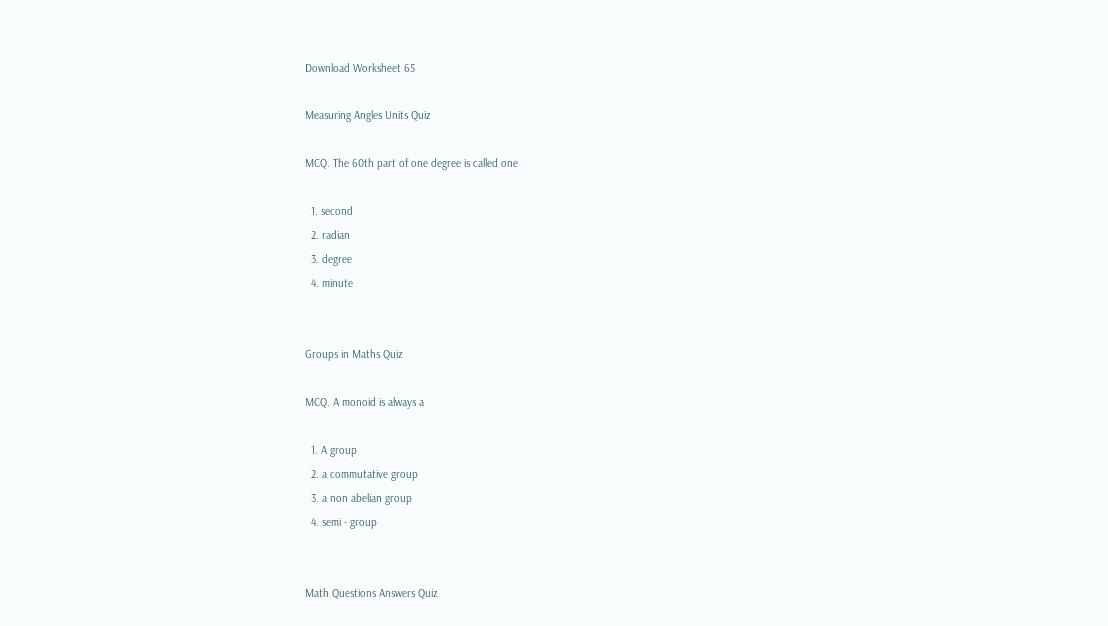Download Worksheet 65

Measuring Angles Units Quiz

MCQ. The 60th part of one degree is called one

  1. second
  2. radian
  3. degree
  4. minute


Groups in Maths Quiz

MCQ. A monoid is always a

  1. A group
  2. a commutative group
  3. a non abelian group
  4. semi - group


Math Questions Answers Quiz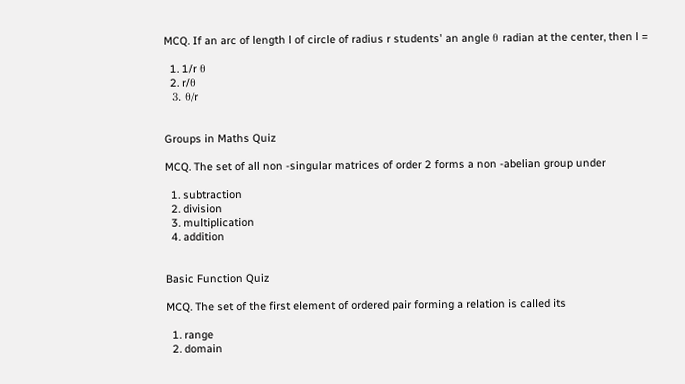MCQ. If an arc of length l of circle of radius r students' an angle θ radian at the center, then l =

  1. 1/r θ
  2. r/θ
  3. θ/r


Groups in Maths Quiz

MCQ. The set of all non -singular matrices of order 2 forms a non -abelian group under

  1. subtraction
  2. division
  3. multiplication
  4. addition


Basic Function Quiz

MCQ. The set of the first element of ordered pair forming a relation is called its

  1. range
  2. domain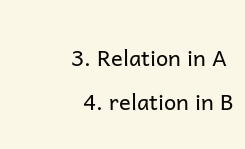3. Relation in A
  4. relation in B